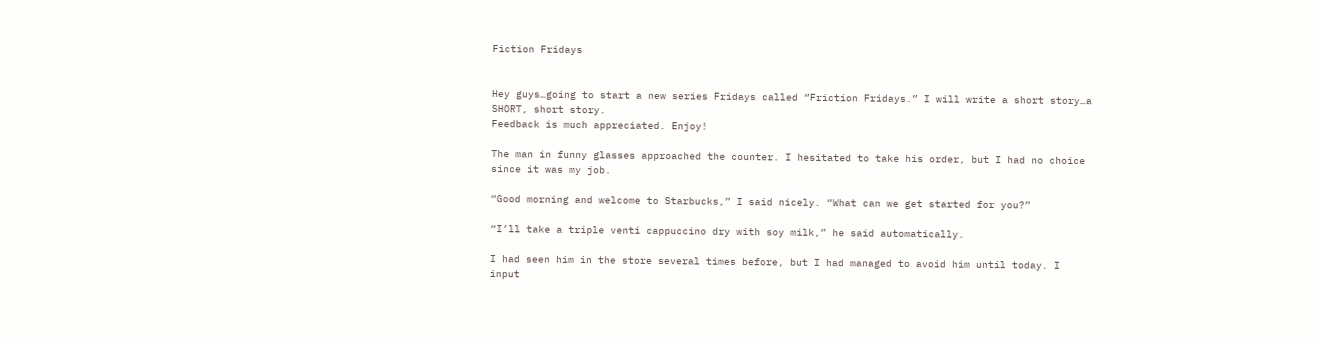Fiction Fridays


Hey guys…going to start a new series Fridays called “Friction Fridays.” I will write a short story…a SHORT, short story.
Feedback is much appreciated. Enjoy!

The man in funny glasses approached the counter. I hesitated to take his order, but I had no choice since it was my job.

“Good morning and welcome to Starbucks,” I said nicely. “What can we get started for you?”

“I’ll take a triple venti cappuccino dry with soy milk,” he said automatically.

I had seen him in the store several times before, but I had managed to avoid him until today. I input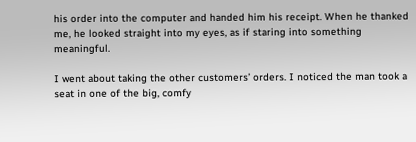his order into the computer and handed him his receipt. When he thanked me, he looked straight into my eyes, as if staring into something meaningful.

I went about taking the other customers’ orders. I noticed the man took a seat in one of the big, comfy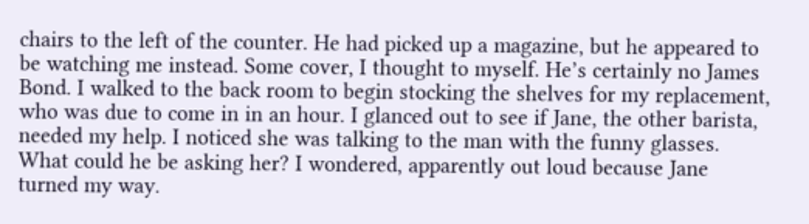chairs to the left of the counter. He had picked up a magazine, but he appeared to be watching me instead. Some cover, I thought to myself. He’s certainly no James Bond. I walked to the back room to begin stocking the shelves for my replacement, who was due to come in in an hour. I glanced out to see if Jane, the other barista, needed my help. I noticed she was talking to the man with the funny glasses. What could he be asking her? I wondered, apparently out loud because Jane turned my way.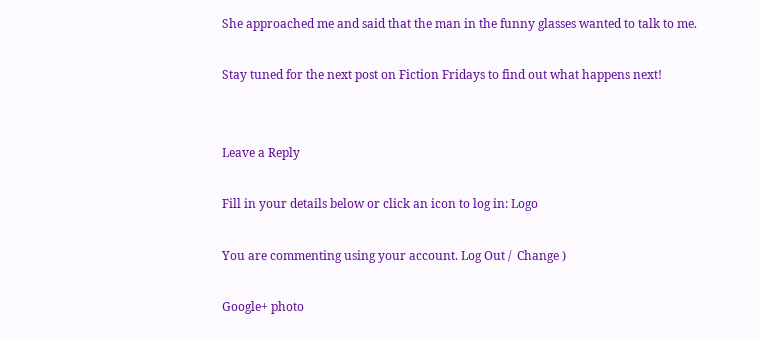She approached me and said that the man in the funny glasses wanted to talk to me.

Stay tuned for the next post on Fiction Fridays to find out what happens next!


Leave a Reply

Fill in your details below or click an icon to log in: Logo

You are commenting using your account. Log Out /  Change )

Google+ photo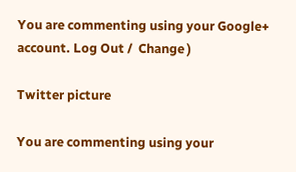You are commenting using your Google+ account. Log Out /  Change )

Twitter picture

You are commenting using your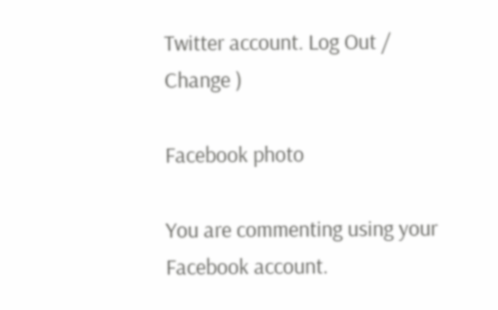Twitter account. Log Out /  Change )

Facebook photo

You are commenting using your Facebook account.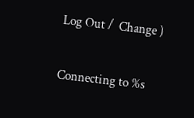Log Out /  Change )


Connecting to %s